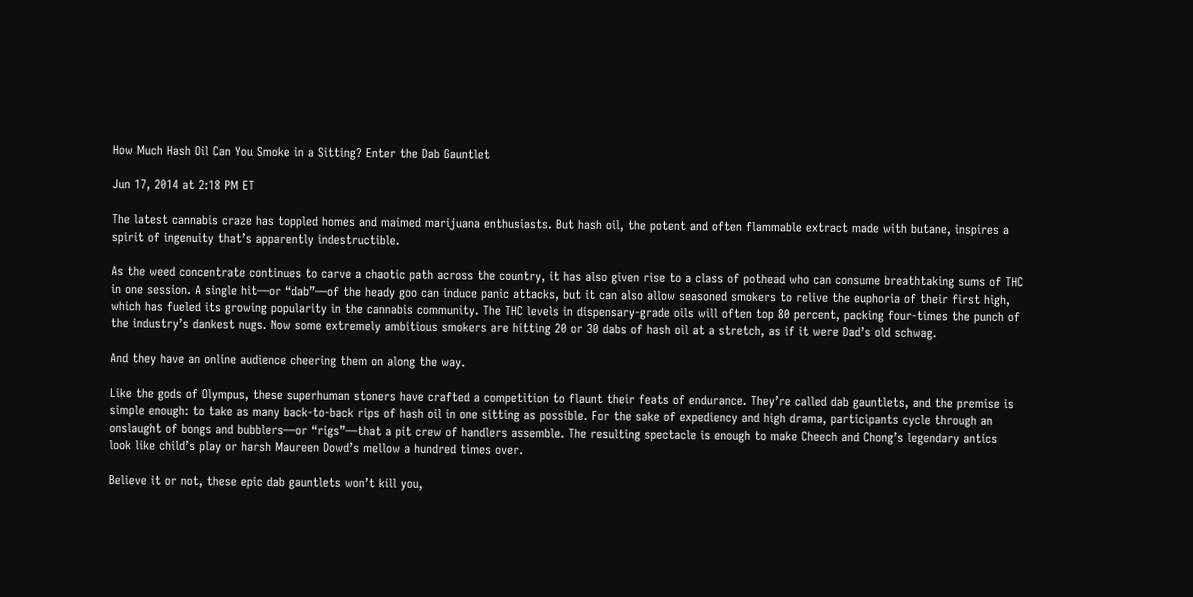How Much Hash Oil Can You Smoke in a Sitting? Enter the Dab Gauntlet

Jun 17, 2014 at 2:18 PM ET

The latest cannabis craze has toppled homes and maimed marijuana enthusiasts. But hash oil, the potent and often flammable extract made with butane, inspires a spirit of ingenuity that’s apparently indestructible.

As the weed concentrate continues to carve a chaotic path across the country, it has also given rise to a class of pothead who can consume breathtaking sums of THC in one session. A single hit—or “dab”—of the heady goo can induce panic attacks, but it can also allow seasoned smokers to relive the euphoria of their first high, which has fueled its growing popularity in the cannabis community. The THC levels in dispensary-grade oils will often top 80 percent, packing four-times the punch of the industry’s dankest nugs. Now some extremely ambitious smokers are hitting 20 or 30 dabs of hash oil at a stretch, as if it were Dad’s old schwag.

And they have an online audience cheering them on along the way.

Like the gods of Olympus, these superhuman stoners have crafted a competition to flaunt their feats of endurance. They’re called dab gauntlets, and the premise is simple enough: to take as many back-to-back rips of hash oil in one sitting as possible. For the sake of expediency and high drama, participants cycle through an onslaught of bongs and bubblers—or “rigs”—that a pit crew of handlers assemble. The resulting spectacle is enough to make Cheech and Chong’s legendary antics look like child’s play or harsh Maureen Dowd’s mellow a hundred times over.

Believe it or not, these epic dab gauntlets won’t kill you,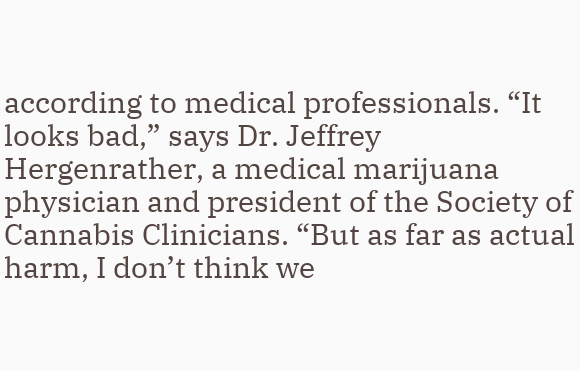according to medical professionals. “It looks bad,” says Dr. Jeffrey Hergenrather, a medical marijuana physician and president of the Society of Cannabis Clinicians. “But as far as actual harm, I don’t think we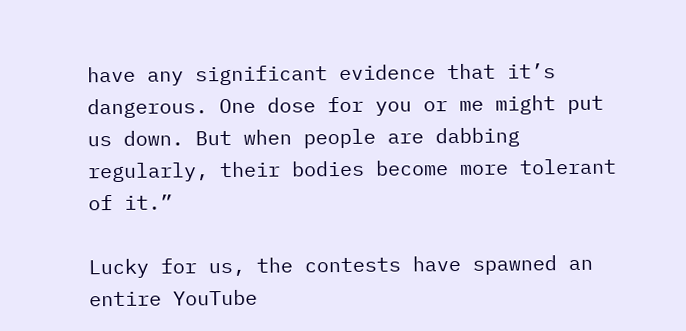have any significant evidence that it’s dangerous. One dose for you or me might put us down. But when people are dabbing regularly, their bodies become more tolerant of it.”

Lucky for us, the contests have spawned an entire YouTube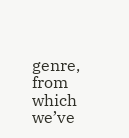genre, from which we’ve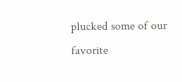plucked some of our favorite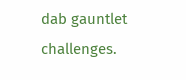dab gauntlet challenges.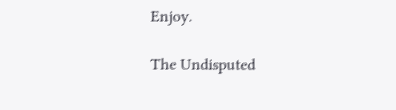Enjoy.

The Undisputed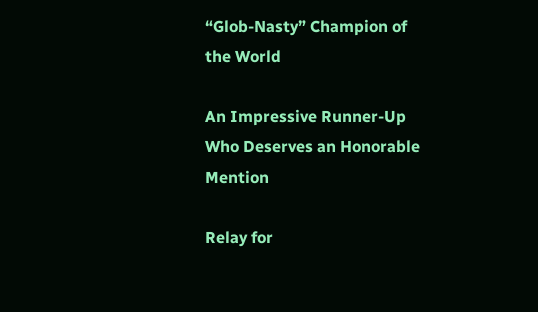“Glob-Nasty” Champion of the World

An Impressive Runner-Up Who Deserves an Honorable Mention

Relay for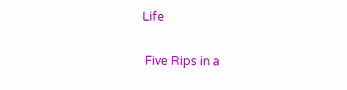Life

 Five Rips in a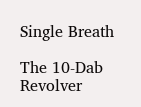Single Breath

The 10-Dab Revolver